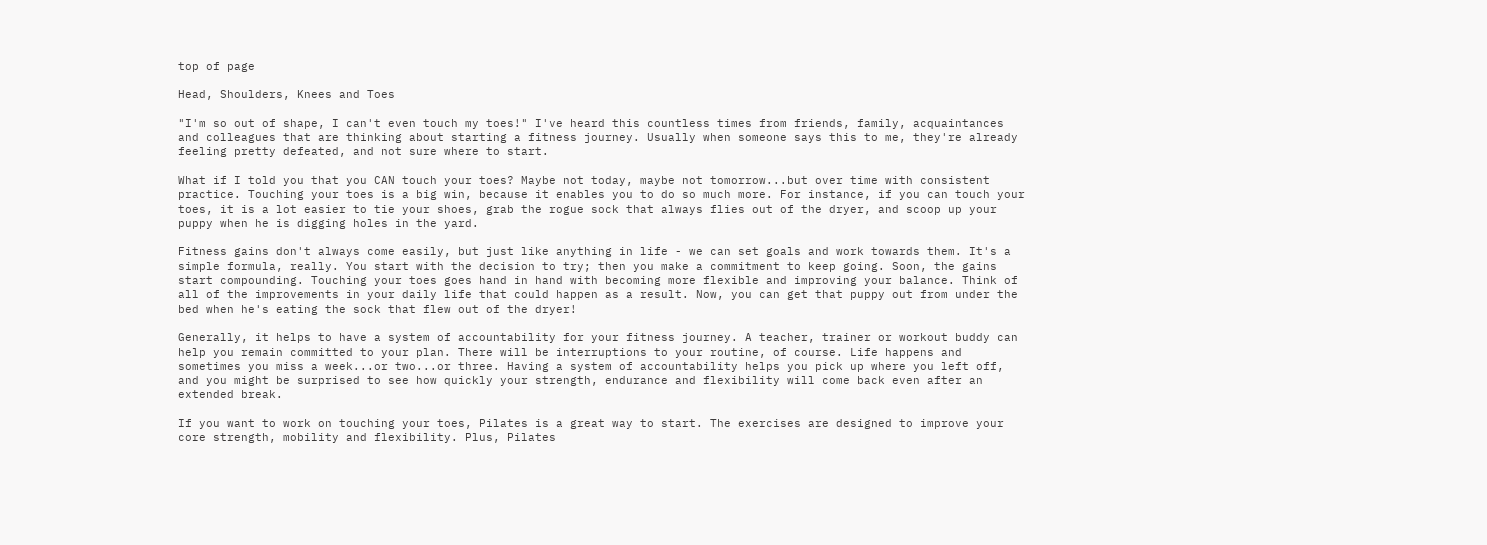top of page

Head, Shoulders, Knees and Toes

"I'm so out of shape, I can't even touch my toes!" I've heard this countless times from friends, family, acquaintances and colleagues that are thinking about starting a fitness journey. Usually when someone says this to me, they're already feeling pretty defeated, and not sure where to start.

What if I told you that you CAN touch your toes? Maybe not today, maybe not tomorrow...but over time with consistent practice. Touching your toes is a big win, because it enables you to do so much more. For instance, if you can touch your toes, it is a lot easier to tie your shoes, grab the rogue sock that always flies out of the dryer, and scoop up your puppy when he is digging holes in the yard.

Fitness gains don't always come easily, but just like anything in life - we can set goals and work towards them. It's a simple formula, really. You start with the decision to try; then you make a commitment to keep going. Soon, the gains start compounding. Touching your toes goes hand in hand with becoming more flexible and improving your balance. Think of all of the improvements in your daily life that could happen as a result. Now, you can get that puppy out from under the bed when he's eating the sock that flew out of the dryer!

Generally, it helps to have a system of accountability for your fitness journey. A teacher, trainer or workout buddy can help you remain committed to your plan. There will be interruptions to your routine, of course. Life happens and sometimes you miss a week...or two...or three. Having a system of accountability helps you pick up where you left off, and you might be surprised to see how quickly your strength, endurance and flexibility will come back even after an extended break.

If you want to work on touching your toes, Pilates is a great way to start. The exercises are designed to improve your core strength, mobility and flexibility. Plus, Pilates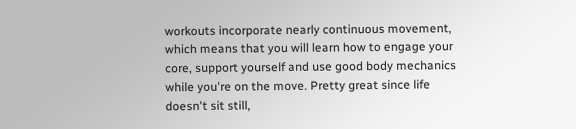workouts incorporate nearly continuous movement, which means that you will learn how to engage your core, support yourself and use good body mechanics while you're on the move. Pretty great since life doesn't sit still,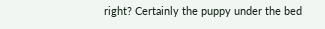right? Certainly the puppy under the bed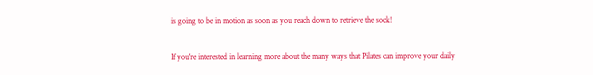is going to be in motion as soon as you reach down to retrieve the sock!

If you're interested in learning more about the many ways that Pilates can improve your daily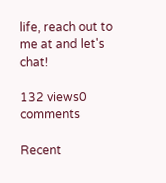life, reach out to me at and let's chat!

132 views0 comments

Recent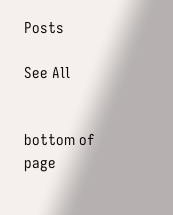Posts

See All


bottom of page